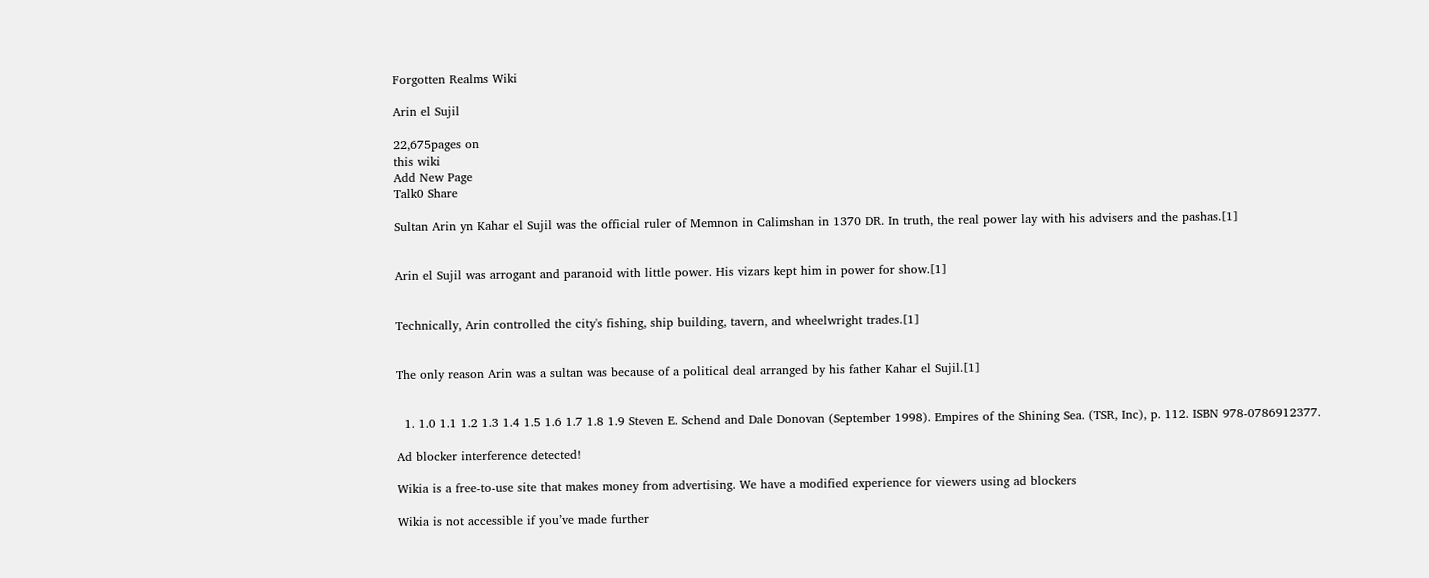Forgotten Realms Wiki

Arin el Sujil

22,675pages on
this wiki
Add New Page
Talk0 Share

Sultan Arin yn Kahar el Sujil was the official ruler of Memnon in Calimshan in 1370 DR. In truth, the real power lay with his advisers and the pashas.[1]


Arin el Sujil was arrogant and paranoid with little power. His vizars kept him in power for show.[1]


Technically, Arin controlled the city's fishing, ship building, tavern, and wheelwright trades.[1]


The only reason Arin was a sultan was because of a political deal arranged by his father Kahar el Sujil.[1]


  1. 1.0 1.1 1.2 1.3 1.4 1.5 1.6 1.7 1.8 1.9 Steven E. Schend and Dale Donovan (September 1998). Empires of the Shining Sea. (TSR, Inc), p. 112. ISBN 978-0786912377.

Ad blocker interference detected!

Wikia is a free-to-use site that makes money from advertising. We have a modified experience for viewers using ad blockers

Wikia is not accessible if you’ve made further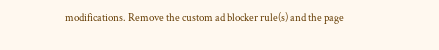modifications. Remove the custom ad blocker rule(s) and the page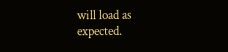will load as expected.